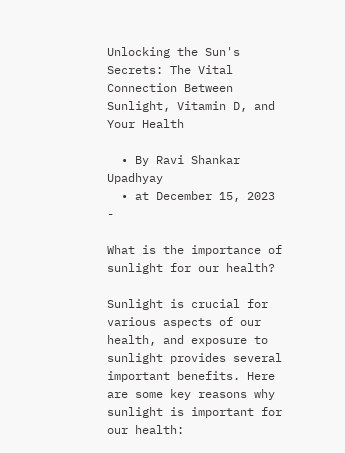Unlocking the Sun's Secrets: The Vital Connection Between Sunlight, Vitamin D, and Your Health

  • By Ravi Shankar Upadhyay
  • at December 15, 2023 -

What is the importance of sunlight for our health?

Sunlight is crucial for various aspects of our health, and exposure to sunlight provides several important benefits. Here are some key reasons why sunlight is important for our health: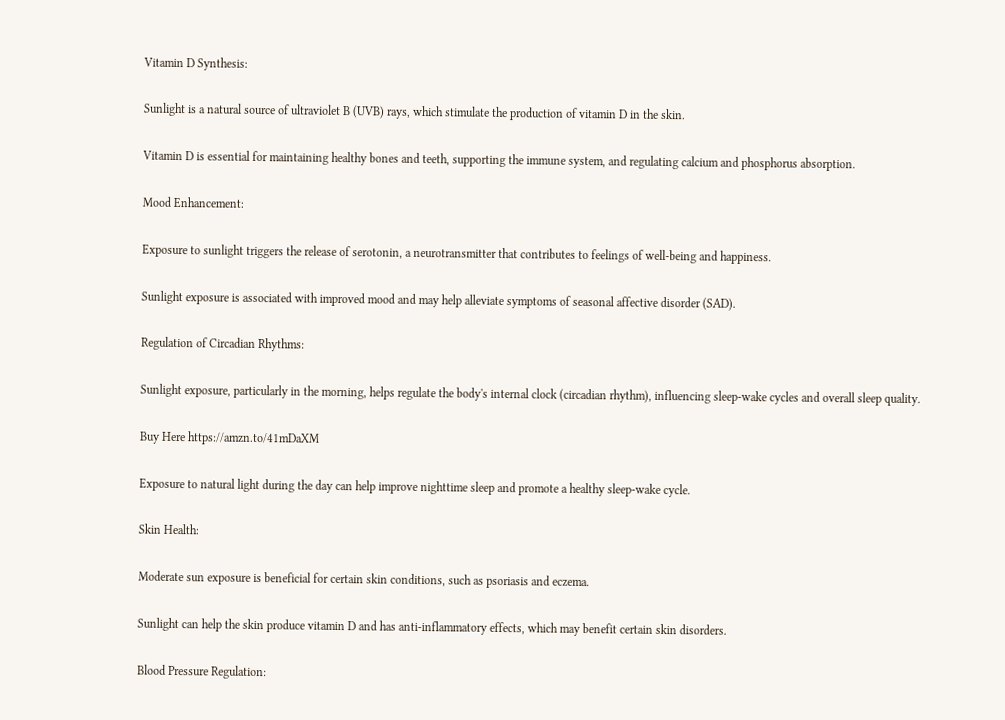Vitamin D Synthesis:

Sunlight is a natural source of ultraviolet B (UVB) rays, which stimulate the production of vitamin D in the skin.

Vitamin D is essential for maintaining healthy bones and teeth, supporting the immune system, and regulating calcium and phosphorus absorption.

Mood Enhancement:

Exposure to sunlight triggers the release of serotonin, a neurotransmitter that contributes to feelings of well-being and happiness.

Sunlight exposure is associated with improved mood and may help alleviate symptoms of seasonal affective disorder (SAD).

Regulation of Circadian Rhythms:

Sunlight exposure, particularly in the morning, helps regulate the body's internal clock (circadian rhythm), influencing sleep-wake cycles and overall sleep quality.

Buy Here https://amzn.to/41mDaXM

Exposure to natural light during the day can help improve nighttime sleep and promote a healthy sleep-wake cycle.

Skin Health:

Moderate sun exposure is beneficial for certain skin conditions, such as psoriasis and eczema.

Sunlight can help the skin produce vitamin D and has anti-inflammatory effects, which may benefit certain skin disorders.

Blood Pressure Regulation: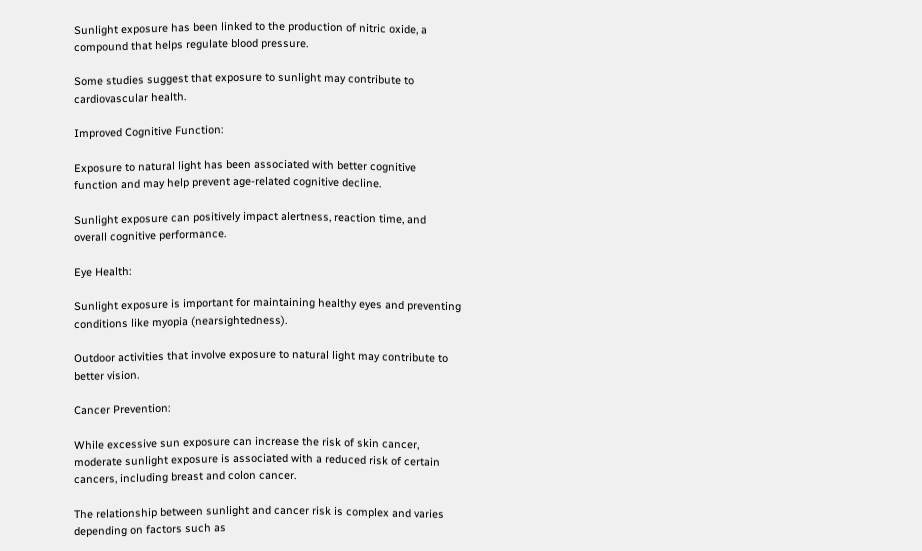Sunlight exposure has been linked to the production of nitric oxide, a compound that helps regulate blood pressure.

Some studies suggest that exposure to sunlight may contribute to cardiovascular health.

Improved Cognitive Function:

Exposure to natural light has been associated with better cognitive function and may help prevent age-related cognitive decline.

Sunlight exposure can positively impact alertness, reaction time, and overall cognitive performance.

Eye Health:

Sunlight exposure is important for maintaining healthy eyes and preventing conditions like myopia (nearsightedness).

Outdoor activities that involve exposure to natural light may contribute to better vision.

Cancer Prevention:

While excessive sun exposure can increase the risk of skin cancer, moderate sunlight exposure is associated with a reduced risk of certain cancers, including breast and colon cancer.

The relationship between sunlight and cancer risk is complex and varies depending on factors such as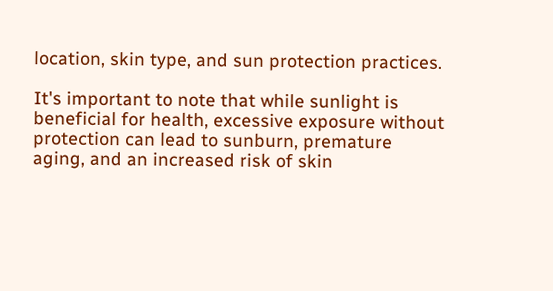location, skin type, and sun protection practices.

It's important to note that while sunlight is beneficial for health, excessive exposure without protection can lead to sunburn, premature aging, and an increased risk of skin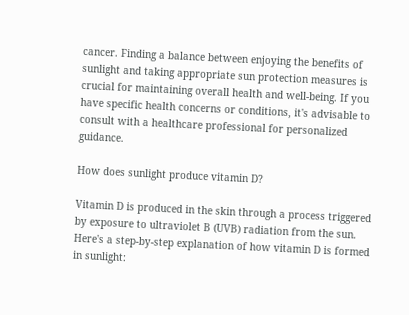cancer. Finding a balance between enjoying the benefits of sunlight and taking appropriate sun protection measures is crucial for maintaining overall health and well-being. If you have specific health concerns or conditions, it's advisable to consult with a healthcare professional for personalized guidance.

How does sunlight produce vitamin D?

Vitamin D is produced in the skin through a process triggered by exposure to ultraviolet B (UVB) radiation from the sun. Here's a step-by-step explanation of how vitamin D is formed in sunlight: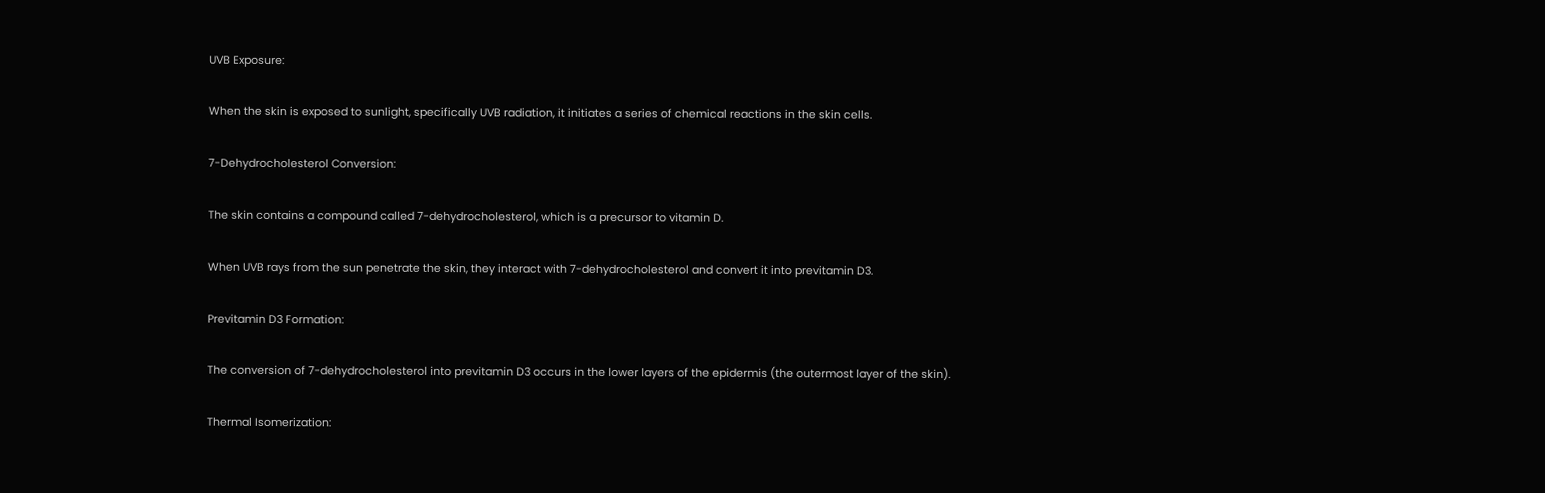UVB Exposure:

When the skin is exposed to sunlight, specifically UVB radiation, it initiates a series of chemical reactions in the skin cells.

7-Dehydrocholesterol Conversion:

The skin contains a compound called 7-dehydrocholesterol, which is a precursor to vitamin D.

When UVB rays from the sun penetrate the skin, they interact with 7-dehydrocholesterol and convert it into previtamin D3.

Previtamin D3 Formation:

The conversion of 7-dehydrocholesterol into previtamin D3 occurs in the lower layers of the epidermis (the outermost layer of the skin).

Thermal Isomerization: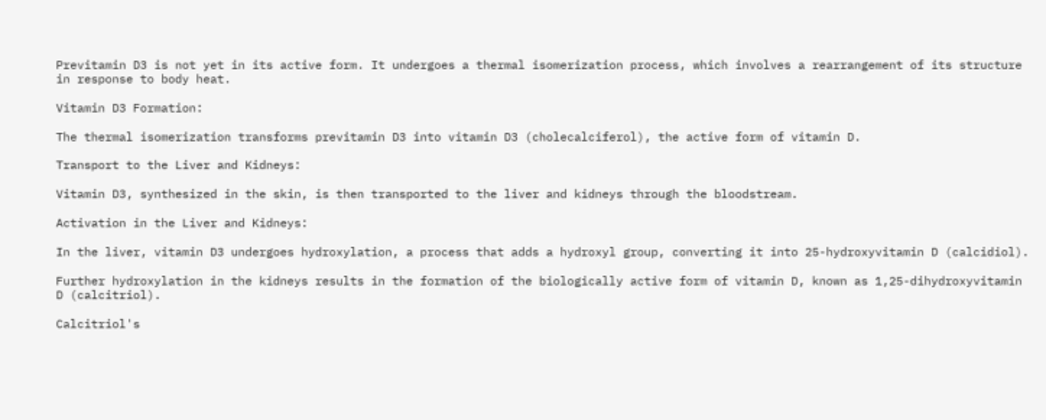Previtamin D3 is not yet in its active form. It undergoes a thermal isomerization process, which involves a rearrangement of its structure in response to body heat.

Vitamin D3 Formation:

The thermal isomerization transforms previtamin D3 into vitamin D3 (cholecalciferol), the active form of vitamin D.

Transport to the Liver and Kidneys:

Vitamin D3, synthesized in the skin, is then transported to the liver and kidneys through the bloodstream.

Activation in the Liver and Kidneys:

In the liver, vitamin D3 undergoes hydroxylation, a process that adds a hydroxyl group, converting it into 25-hydroxyvitamin D (calcidiol).

Further hydroxylation in the kidneys results in the formation of the biologically active form of vitamin D, known as 1,25-dihydroxyvitamin D (calcitriol).

Calcitriol's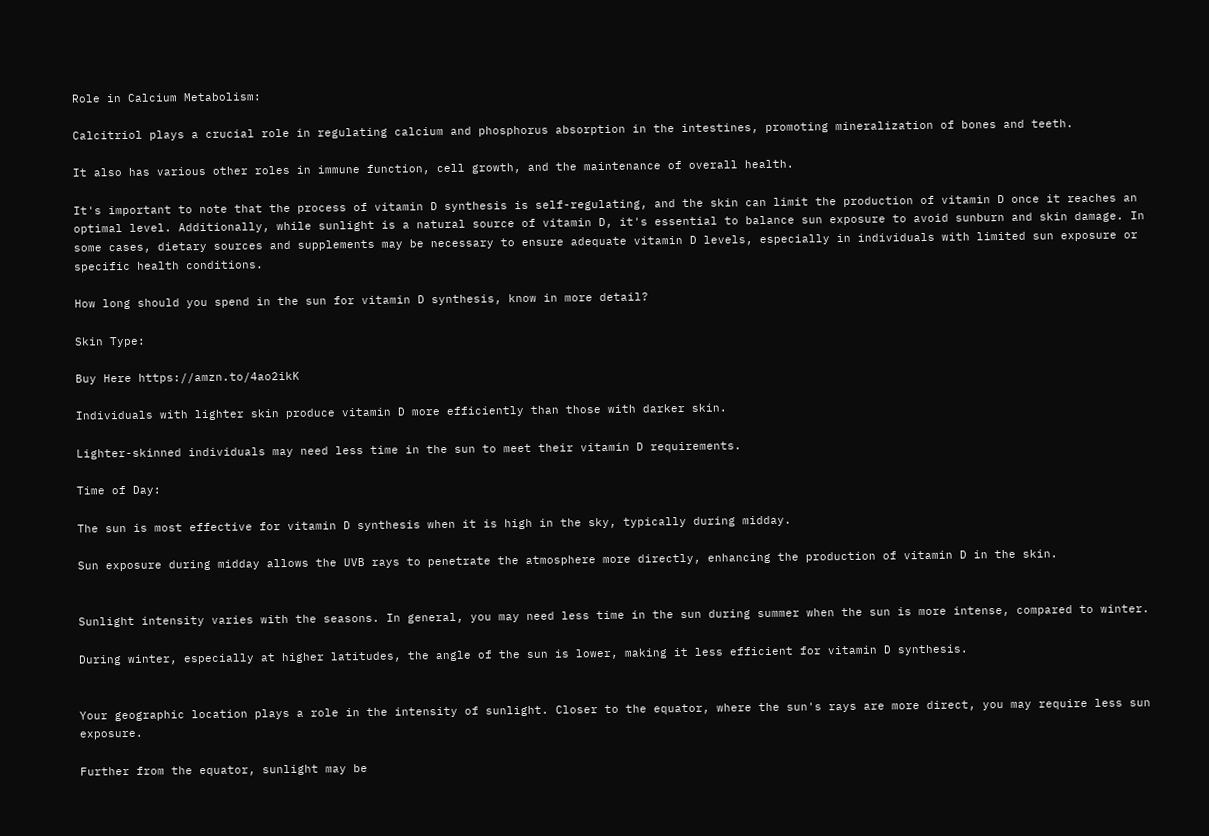Role in Calcium Metabolism:

Calcitriol plays a crucial role in regulating calcium and phosphorus absorption in the intestines, promoting mineralization of bones and teeth.

It also has various other roles in immune function, cell growth, and the maintenance of overall health.

It's important to note that the process of vitamin D synthesis is self-regulating, and the skin can limit the production of vitamin D once it reaches an optimal level. Additionally, while sunlight is a natural source of vitamin D, it's essential to balance sun exposure to avoid sunburn and skin damage. In some cases, dietary sources and supplements may be necessary to ensure adequate vitamin D levels, especially in individuals with limited sun exposure or specific health conditions.

How long should you spend in the sun for vitamin D synthesis, know in more detail?

Skin Type:

Buy Here https://amzn.to/4ao2ikK

Individuals with lighter skin produce vitamin D more efficiently than those with darker skin.

Lighter-skinned individuals may need less time in the sun to meet their vitamin D requirements.

Time of Day:

The sun is most effective for vitamin D synthesis when it is high in the sky, typically during midday.

Sun exposure during midday allows the UVB rays to penetrate the atmosphere more directly, enhancing the production of vitamin D in the skin.


Sunlight intensity varies with the seasons. In general, you may need less time in the sun during summer when the sun is more intense, compared to winter.

During winter, especially at higher latitudes, the angle of the sun is lower, making it less efficient for vitamin D synthesis.


Your geographic location plays a role in the intensity of sunlight. Closer to the equator, where the sun's rays are more direct, you may require less sun exposure.

Further from the equator, sunlight may be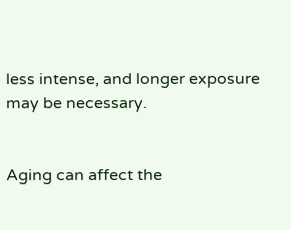less intense, and longer exposure may be necessary.


Aging can affect the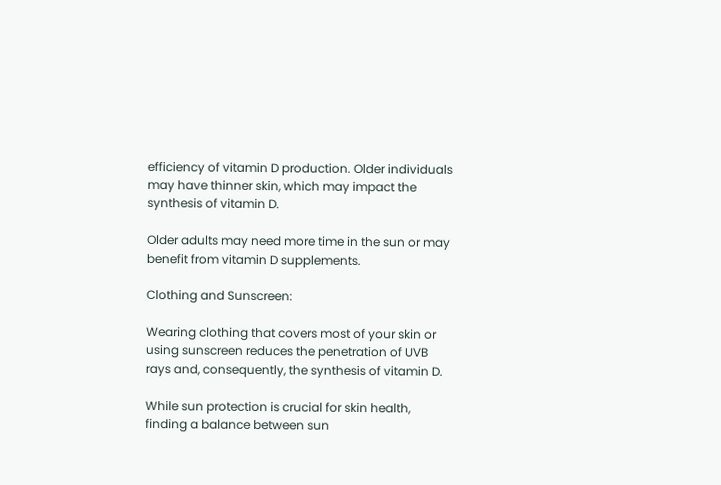efficiency of vitamin D production. Older individuals may have thinner skin, which may impact the synthesis of vitamin D.

Older adults may need more time in the sun or may benefit from vitamin D supplements.

Clothing and Sunscreen:

Wearing clothing that covers most of your skin or using sunscreen reduces the penetration of UVB rays and, consequently, the synthesis of vitamin D.

While sun protection is crucial for skin health, finding a balance between sun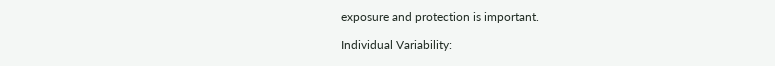exposure and protection is important.

Individual Variability: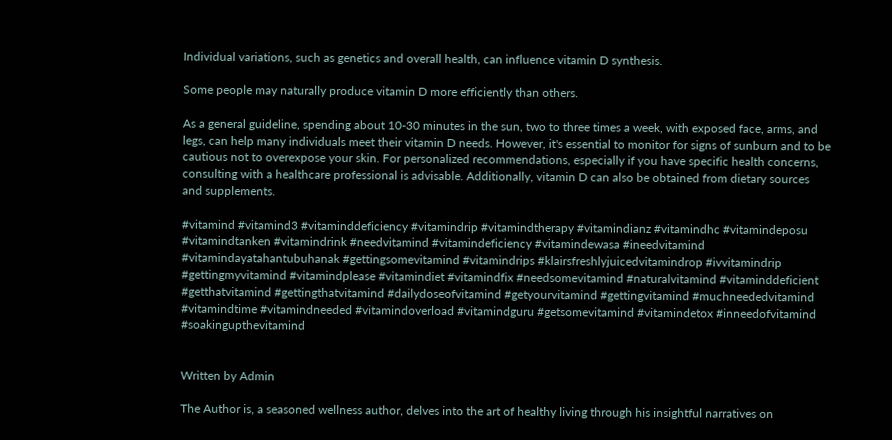Individual variations, such as genetics and overall health, can influence vitamin D synthesis.

Some people may naturally produce vitamin D more efficiently than others.

As a general guideline, spending about 10-30 minutes in the sun, two to three times a week, with exposed face, arms, and legs, can help many individuals meet their vitamin D needs. However, it's essential to monitor for signs of sunburn and to be cautious not to overexpose your skin. For personalized recommendations, especially if you have specific health concerns, consulting with a healthcare professional is advisable. Additionally, vitamin D can also be obtained from dietary sources and supplements.

#vitamind #vitamind3 #vitaminddeficiency #vitamindrip #vitamindtherapy #vitamindianz #vitamindhc #vitamindeposu #vitamindtanken #vitamindrink #needvitamind #vitamindeficiency #vitamindewasa #ineedvitamind #vitamindayatahantubuhanak #gettingsomevitamind #vitamindrips #klairsfreshlyjuicedvitamindrop #ivvitamindrip #gettingmyvitamind #vitamindplease #vitamindiet #vitamindfix #needsomevitamind #naturalvitamind #vitaminddeficient #getthatvitamind #gettingthatvitamind #dailydoseofvitamind #getyourvitamind #gettingvitamind #muchneededvitamind #vitamindtime #vitamindneeded #vitamindoverload #vitamindguru #getsomevitamind #vitamindetox #inneedofvitamind #soakingupthevitamind


Written by Admin

The Author is, a seasoned wellness author, delves into the art of healthy living through his insightful narratives on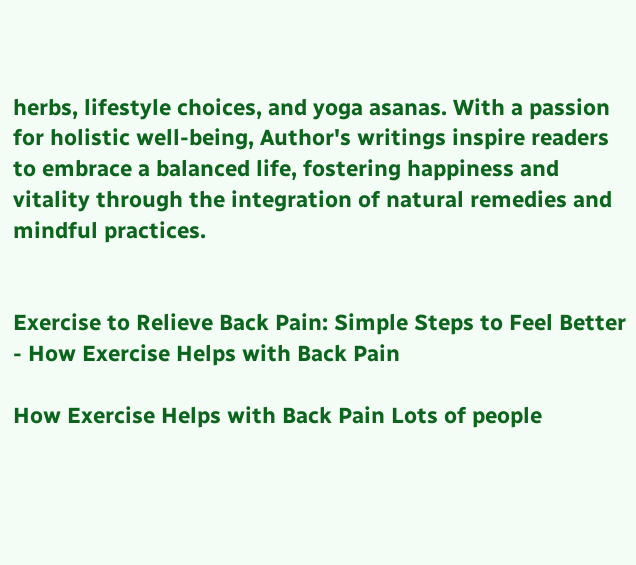herbs, lifestyle choices, and yoga asanas. With a passion for holistic well-being, Author's writings inspire readers to embrace a balanced life, fostering happiness and vitality through the integration of natural remedies and mindful practices.


Exercise to Relieve Back Pain: Simple Steps to Feel Better - How Exercise Helps with Back Pain

How Exercise Helps with Back Pain Lots of people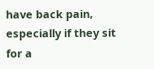have back pain, especially if they sit for a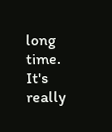long time. It's really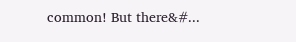common! But there&#...